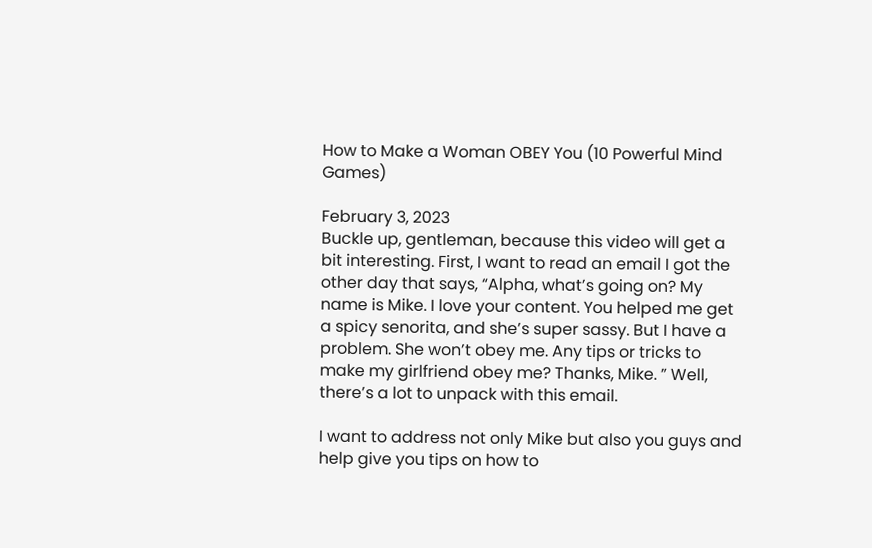How to Make a Woman OBEY You (10 Powerful Mind Games)

February 3, 2023
Buckle up, gentleman, because this video will get a bit interesting. First, I want to read an email I got the other day that says, “Alpha, what’s going on? My name is Mike. I love your content. You helped me get a spicy senorita, and she’s super sassy. But I have a problem. She won’t obey me. Any tips or tricks to make my girlfriend obey me? Thanks, Mike. ” Well, there’s a lot to unpack with this email.

I want to address not only Mike but also you guys and help give you tips on how to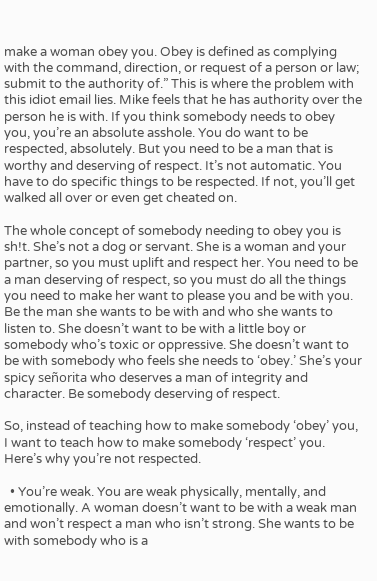make a woman obey you. Obey is defined as complying with the command, direction, or request of a person or law; submit to the authority of.” This is where the problem with this idiot email lies. Mike feels that he has authority over the person he is with. If you think somebody needs to obey you, you’re an absolute asshole. You do want to be respected, absolutely. But you need to be a man that is worthy and deserving of respect. It’s not automatic. You have to do specific things to be respected. If not, you’ll get walked all over or even get cheated on.

The whole concept of somebody needing to obey you is sh!t. She’s not a dog or servant. She is a woman and your partner, so you must uplift and respect her. You need to be a man deserving of respect, so you must do all the things you need to make her want to please you and be with you. Be the man she wants to be with and who she wants to listen to. She doesn’t want to be with a little boy or somebody who’s toxic or oppressive. She doesn’t want to be with somebody who feels she needs to ‘obey.’ She’s your spicy señorita who deserves a man of integrity and character. Be somebody deserving of respect.

So, instead of teaching how to make somebody ‘obey’ you, I want to teach how to make somebody ‘respect’ you. Here’s why you’re not respected.

  • You’re weak. You are weak physically, mentally, and emotionally. A woman doesn’t want to be with a weak man and won’t respect a man who isn’t strong. She wants to be with somebody who is a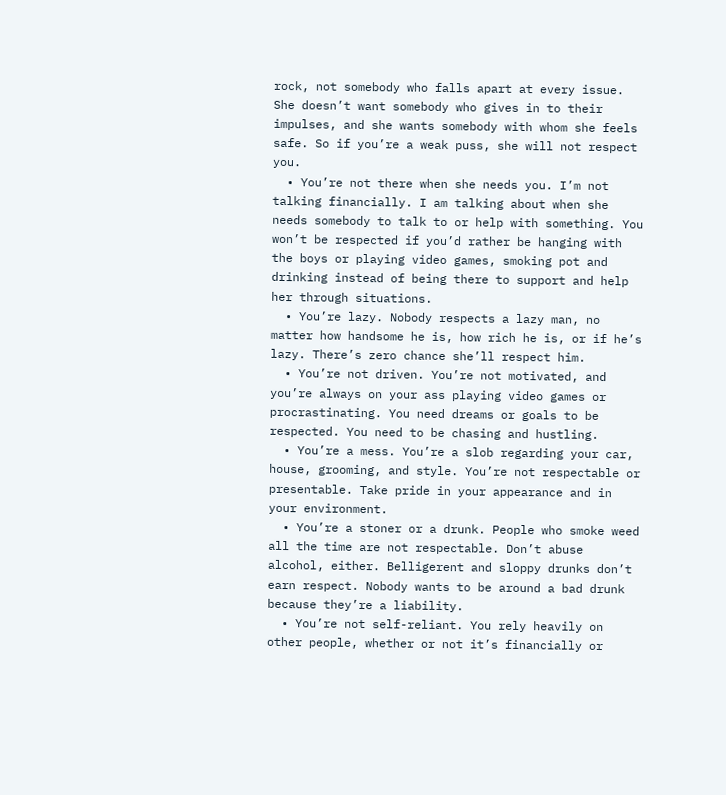rock, not somebody who falls apart at every issue. She doesn’t want somebody who gives in to their impulses, and she wants somebody with whom she feels safe. So if you’re a weak puss, she will not respect you.
  • You’re not there when she needs you. I’m not talking financially. I am talking about when she needs somebody to talk to or help with something. You won’t be respected if you’d rather be hanging with the boys or playing video games, smoking pot and drinking instead of being there to support and help her through situations.
  • You’re lazy. Nobody respects a lazy man, no matter how handsome he is, how rich he is, or if he’s lazy. There’s zero chance she’ll respect him.
  • You’re not driven. You’re not motivated, and you’re always on your ass playing video games or procrastinating. You need dreams or goals to be respected. You need to be chasing and hustling.
  • You’re a mess. You’re a slob regarding your car, house, grooming, and style. You’re not respectable or presentable. Take pride in your appearance and in your environment.
  • You’re a stoner or a drunk. People who smoke weed all the time are not respectable. Don’t abuse alcohol, either. Belligerent and sloppy drunks don’t earn respect. Nobody wants to be around a bad drunk because they’re a liability.
  • You’re not self-reliant. You rely heavily on other people, whether or not it’s financially or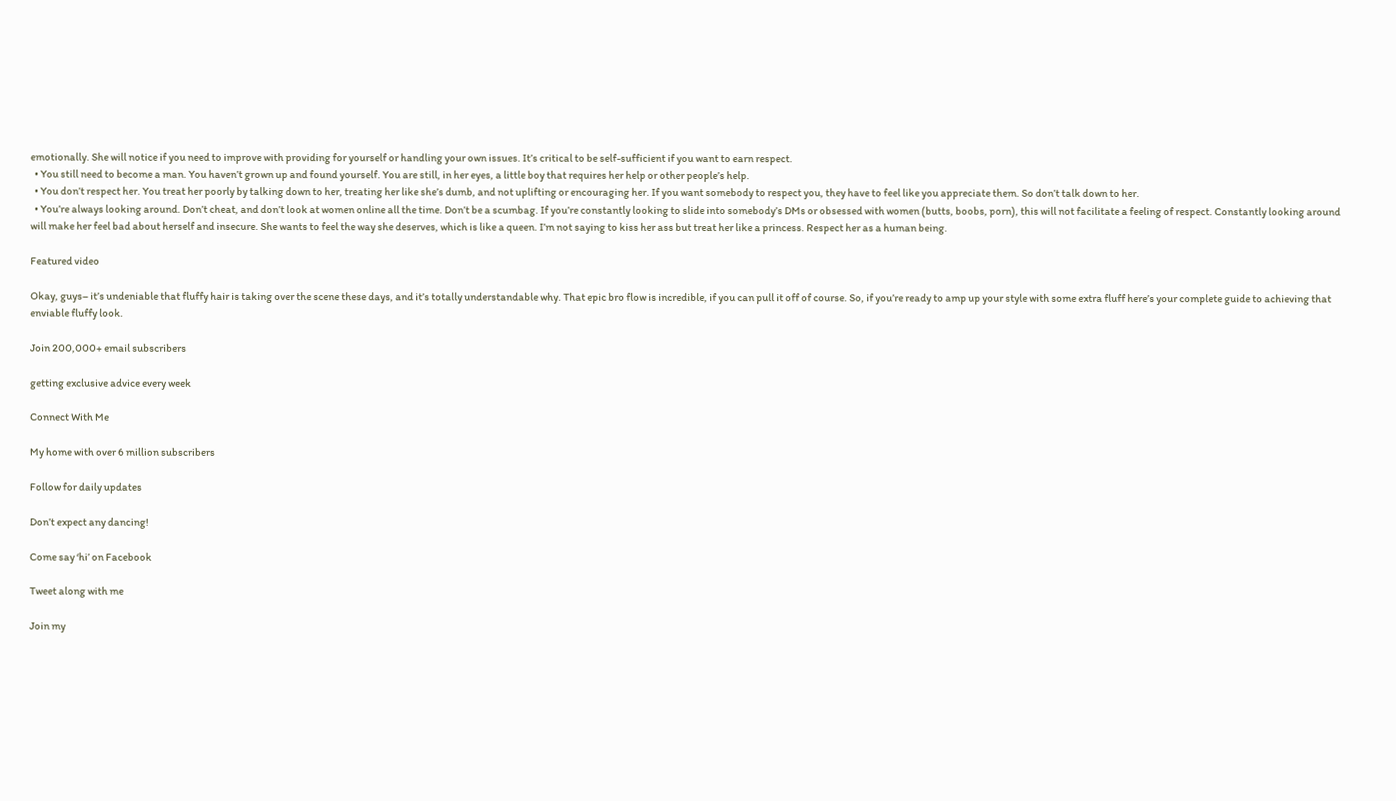emotionally. She will notice if you need to improve with providing for yourself or handling your own issues. It’s critical to be self-sufficient if you want to earn respect.
  • You still need to become a man. You haven’t grown up and found yourself. You are still, in her eyes, a little boy that requires her help or other people’s help.
  • You don’t respect her. You treat her poorly by talking down to her, treating her like she’s dumb, and not uplifting or encouraging her. If you want somebody to respect you, they have to feel like you appreciate them. So don’t talk down to her.
  • You’re always looking around. Don’t cheat, and don’t look at women online all the time. Don’t be a scumbag. If you’re constantly looking to slide into somebody’s DMs or obsessed with women (butts, boobs, porn), this will not facilitate a feeling of respect. Constantly looking around will make her feel bad about herself and insecure. She wants to feel the way she deserves, which is like a queen. I’m not saying to kiss her ass but treat her like a princess. Respect her as a human being.

Featured video

Okay, guys– it’s undeniable that fluffy hair is taking over the scene these days, and it’s totally understandable why. That epic bro flow is incredible, if you can pull it off of course. So, if you’re ready to amp up your style with some extra fluff here’s your complete guide to achieving that enviable fluffy look.

Join 200,000+ email subscribers

getting exclusive advice every week

Connect With Me

My home with over 6 million subscribers

Follow for daily updates

Don’t expect any dancing!

Come say ‘hi’ on Facebook

Tweet along with me

Join my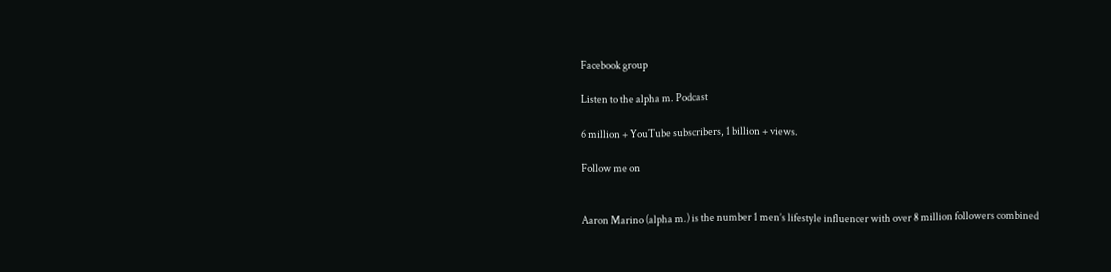Facebook group

Listen to the alpha m. Podcast

6 million + YouTube subscribers, 1 billion + views.

Follow me on


Aaron Marino (alpha m.) is the number 1 men’s lifestyle influencer with over 8 million followers combined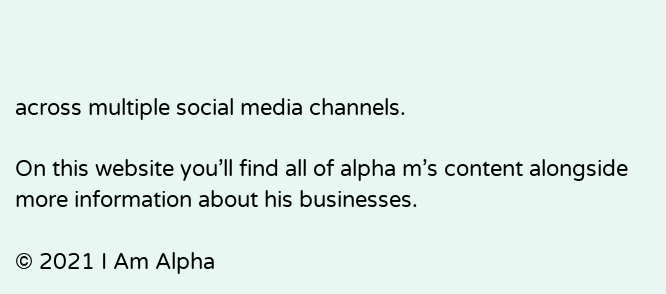across multiple social media channels.

On this website you’ll find all of alpha m’s content alongside more information about his businesses.

© 2021 I Am Alpha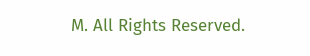M. All Rights Reserved.